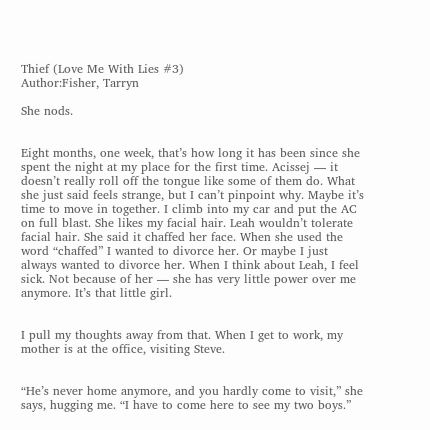Thief (Love Me With Lies #3)
Author:Fisher, Tarryn

She nods.


Eight months, one week, that’s how long it has been since she spent the night at my place for the first time. Acissej — it doesn’t really roll off the tongue like some of them do. What she just said feels strange, but I can’t pinpoint why. Maybe it’s time to move in together. I climb into my car and put the AC on full blast. She likes my facial hair. Leah wouldn’t tolerate facial hair. She said it chaffed her face. When she used the word “chaffed” I wanted to divorce her. Or maybe I just always wanted to divorce her. When I think about Leah, I feel sick. Not because of her — she has very little power over me anymore. It’s that little girl.


I pull my thoughts away from that. When I get to work, my mother is at the office, visiting Steve.


“He’s never home anymore, and you hardly come to visit,” she says, hugging me. “I have to come here to see my two boys.”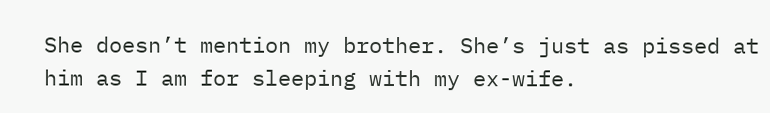She doesn’t mention my brother. She’s just as pissed at him as I am for sleeping with my ex-wife.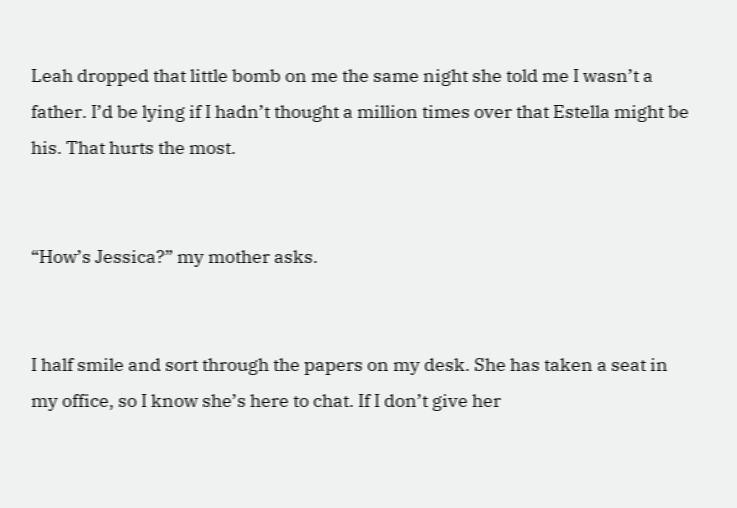Leah dropped that little bomb on me the same night she told me I wasn’t a father. I’d be lying if I hadn’t thought a million times over that Estella might be his. That hurts the most.


“How’s Jessica?” my mother asks.


I half smile and sort through the papers on my desk. She has taken a seat in my office, so I know she’s here to chat. If I don’t give her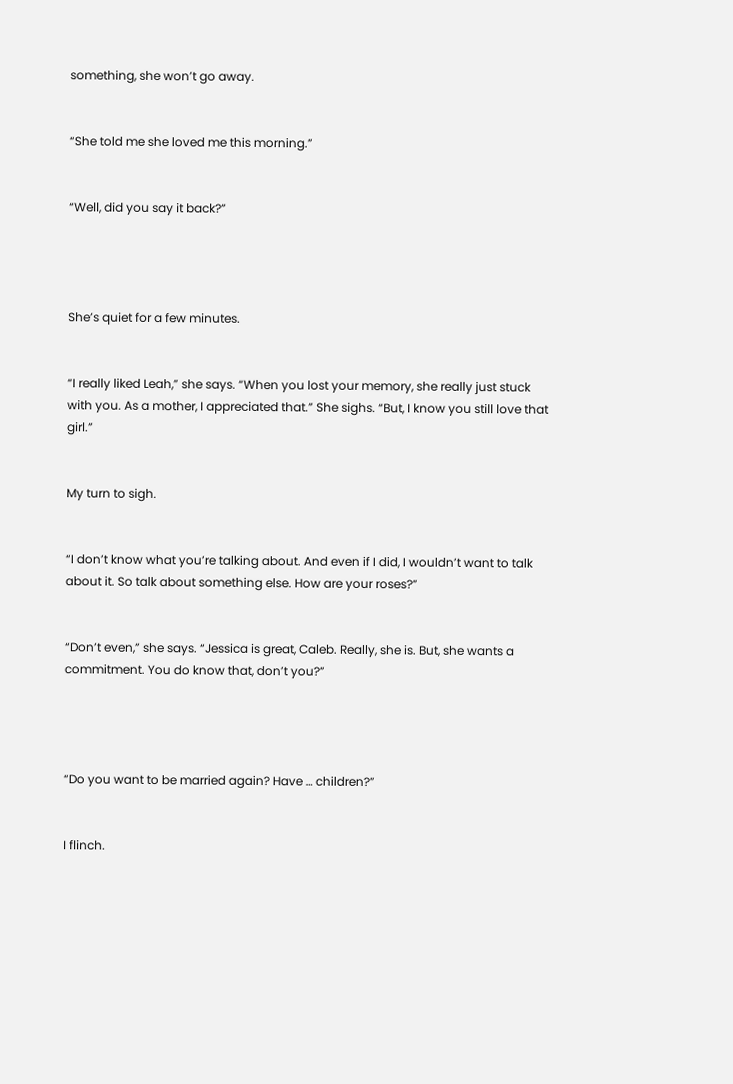something, she won’t go away.


“She told me she loved me this morning.”


“Well, did you say it back?”




She’s quiet for a few minutes.


“I really liked Leah,” she says. “When you lost your memory, she really just stuck with you. As a mother, I appreciated that.” She sighs. “But, I know you still love that girl.”


My turn to sigh.


“I don’t know what you’re talking about. And even if I did, I wouldn’t want to talk about it. So talk about something else. How are your roses?”


“Don’t even,” she says. “Jessica is great, Caleb. Really, she is. But, she wants a commitment. You do know that, don’t you?”




“Do you want to be married again? Have … children?”


I flinch.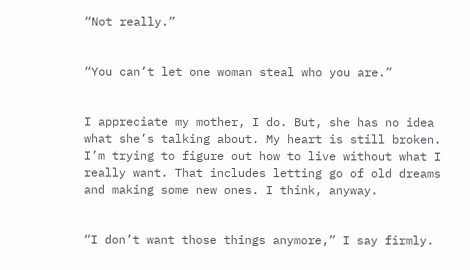“Not really.”


“You can’t let one woman steal who you are.”


I appreciate my mother, I do. But, she has no idea what she’s talking about. My heart is still broken. I’m trying to figure out how to live without what I really want. That includes letting go of old dreams and making some new ones. I think, anyway.


“I don’t want those things anymore,” I say firmly.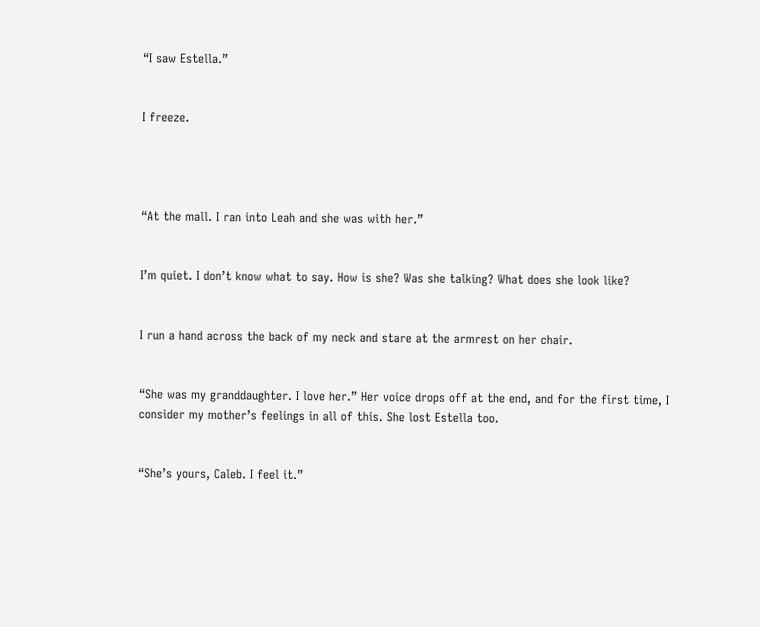“I saw Estella.”


I freeze.




“At the mall. I ran into Leah and she was with her.”


I’m quiet. I don’t know what to say. How is she? Was she talking? What does she look like?


I run a hand across the back of my neck and stare at the armrest on her chair.


“She was my granddaughter. I love her.” Her voice drops off at the end, and for the first time, I consider my mother’s feelings in all of this. She lost Estella too.


“She’s yours, Caleb. I feel it.”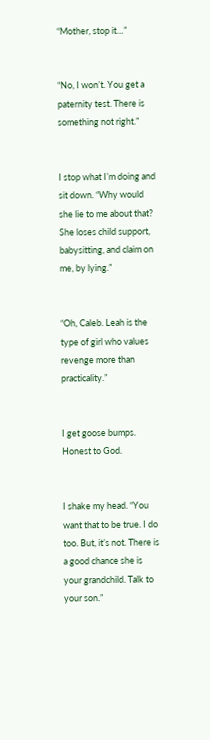“Mother, stop it…”


“No, I won’t. You get a paternity test. There is something not right.”


I stop what I’m doing and sit down. “Why would she lie to me about that? She loses child support, babysitting, and claim on me, by lying.”


“Oh, Caleb. Leah is the type of girl who values revenge more than practicality.”


I get goose bumps. Honest to God.


I shake my head. “You want that to be true. I do too. But, it’s not. There is a good chance she is your grandchild. Talk to your son.”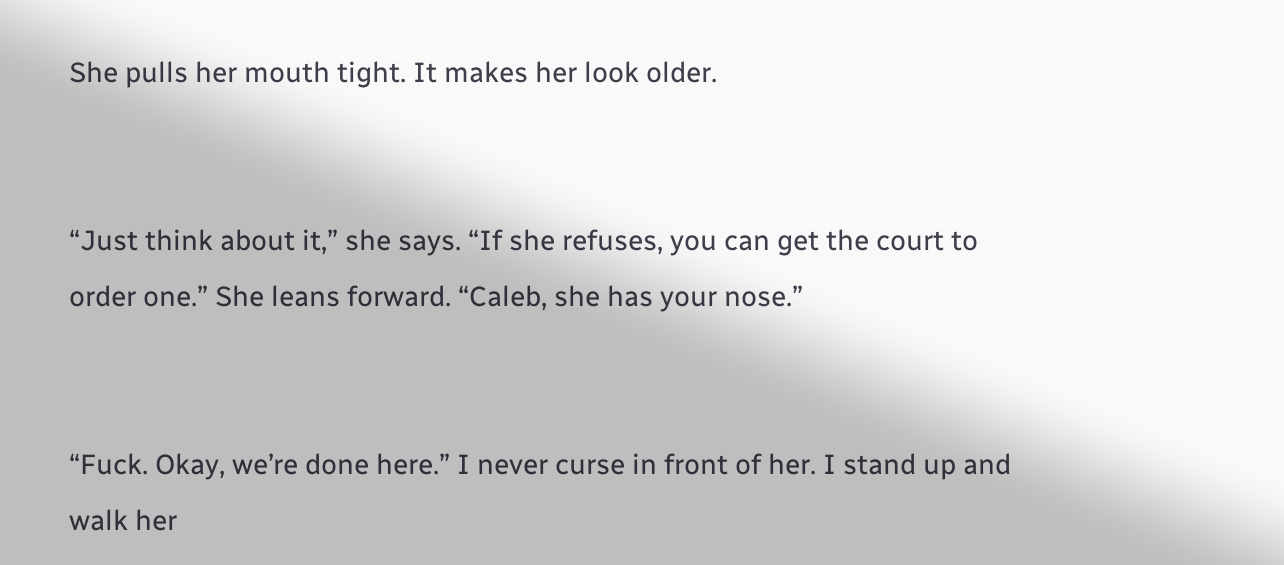She pulls her mouth tight. It makes her look older.


“Just think about it,” she says. “If she refuses, you can get the court to order one.” She leans forward. “Caleb, she has your nose.”


“Fuck. Okay, we’re done here.” I never curse in front of her. I stand up and walk her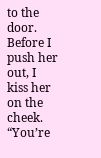to the door. Before I push her out, I kiss her on the cheek. “You’re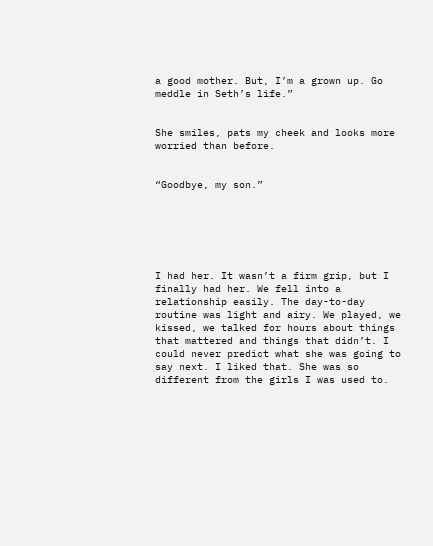a good mother. But, I’m a grown up. Go meddle in Seth’s life.”


She smiles, pats my cheek and looks more worried than before.


“Goodbye, my son.”






I had her. It wasn’t a firm grip, but I finally had her. We fell into a relationship easily. The day-to-day routine was light and airy. We played, we kissed, we talked for hours about things that mattered and things that didn’t. I could never predict what she was going to say next. I liked that. She was so different from the girls I was used to.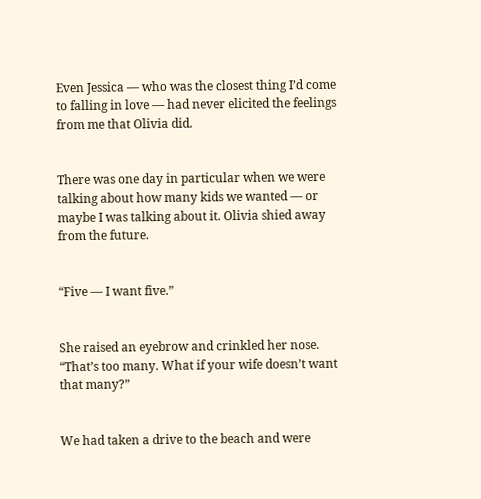Even Jessica — who was the closest thing I’d come to falling in love — had never elicited the feelings from me that Olivia did.


There was one day in particular when we were talking about how many kids we wanted — or maybe I was talking about it. Olivia shied away from the future.


“Five — I want five.”


She raised an eyebrow and crinkled her nose. “That’s too many. What if your wife doesn’t want that many?”


We had taken a drive to the beach and were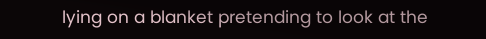lying on a blanket pretending to look at the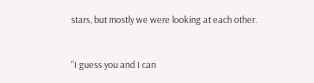stars, but mostly we were looking at each other.


“I guess you and I can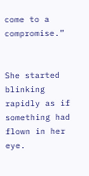come to a compromise.”


She started blinking rapidly as if something had flown in her eye.